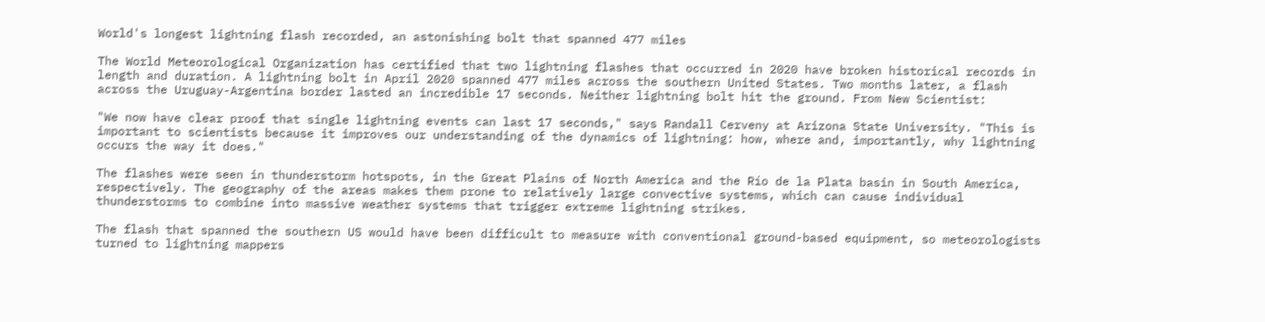World's longest lightning flash recorded, an astonishing bolt that spanned 477 miles

The World Meteorological Organization has certified that two lightning flashes that occurred in 2020 have broken historical records in length and duration. A lightning bolt in April 2020 spanned 477 miles across the southern United States. Two months later, a flash across the Uruguay-Argentina border lasted an incredible 17 seconds. Neither lightning bolt hit the ground. From New Scientist:

"We now have clear proof that single lightning events can last 17 seconds," says Randall Cerveny at Arizona State University. "This is important to scientists because it improves our understanding of the dynamics of lightning: how, where and, importantly, why lightning occurs the way it does."

The flashes were seen in thunderstorm hotspots, in the Great Plains of North America and the Río de la Plata basin in South America, respectively. The geography of the areas makes them prone to relatively large convective systems, which can cause individual thunderstorms to combine into massive weather systems that trigger extreme lightning strikes.

The flash that spanned the southern US would have been difficult to measure with conventional ground-based equipment, so meteorologists turned to lightning mappers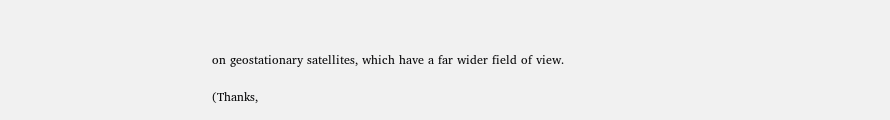on geostationary satellites, which have a far wider field of view.

(Thanks,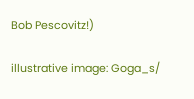Bob Pescovitz!)

illustrative image: Goga_s/